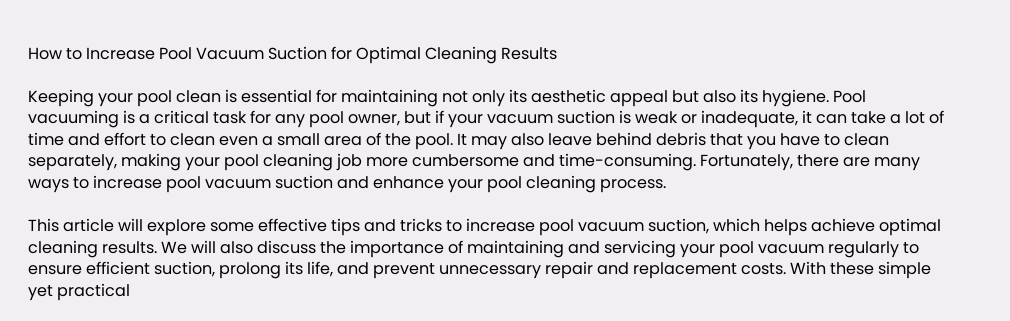How to Increase Pool Vacuum Suction for Optimal Cleaning Results

Keeping your pool clean is essential for maintaining not only its aesthetic appeal but also its hygiene. Pool vacuuming is a critical task for any pool owner, but if your vacuum suction is weak or inadequate, it can take a lot of time and effort to clean even a small area of the pool. It may also leave behind debris that you have to clean separately, making your pool cleaning job more cumbersome and time-consuming. Fortunately, there are many ways to increase pool vacuum suction and enhance your pool cleaning process.

This article will explore some effective tips and tricks to increase pool vacuum suction, which helps achieve optimal cleaning results. We will also discuss the importance of maintaining and servicing your pool vacuum regularly to ensure efficient suction, prolong its life, and prevent unnecessary repair and replacement costs. With these simple yet practical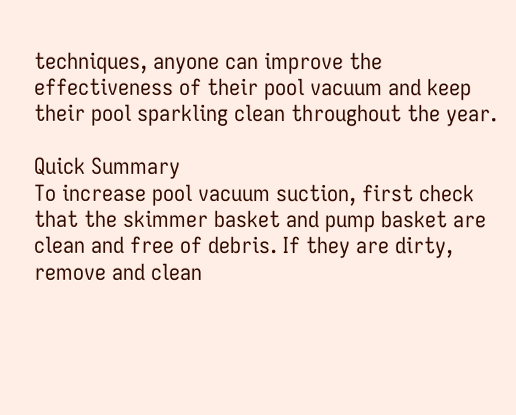techniques, anyone can improve the effectiveness of their pool vacuum and keep their pool sparkling clean throughout the year.

Quick Summary
To increase pool vacuum suction, first check that the skimmer basket and pump basket are clean and free of debris. If they are dirty, remove and clean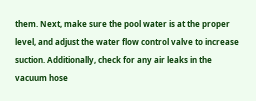them. Next, make sure the pool water is at the proper level, and adjust the water flow control valve to increase suction. Additionally, check for any air leaks in the vacuum hose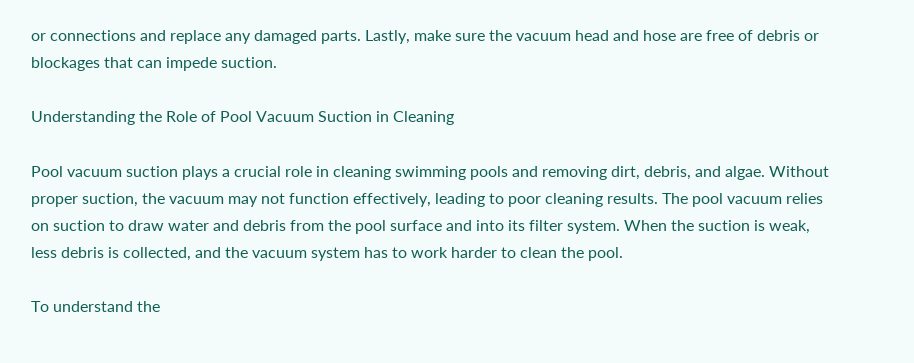or connections and replace any damaged parts. Lastly, make sure the vacuum head and hose are free of debris or blockages that can impede suction.

Understanding the Role of Pool Vacuum Suction in Cleaning

Pool vacuum suction plays a crucial role in cleaning swimming pools and removing dirt, debris, and algae. Without proper suction, the vacuum may not function effectively, leading to poor cleaning results. The pool vacuum relies on suction to draw water and debris from the pool surface and into its filter system. When the suction is weak, less debris is collected, and the vacuum system has to work harder to clean the pool.

To understand the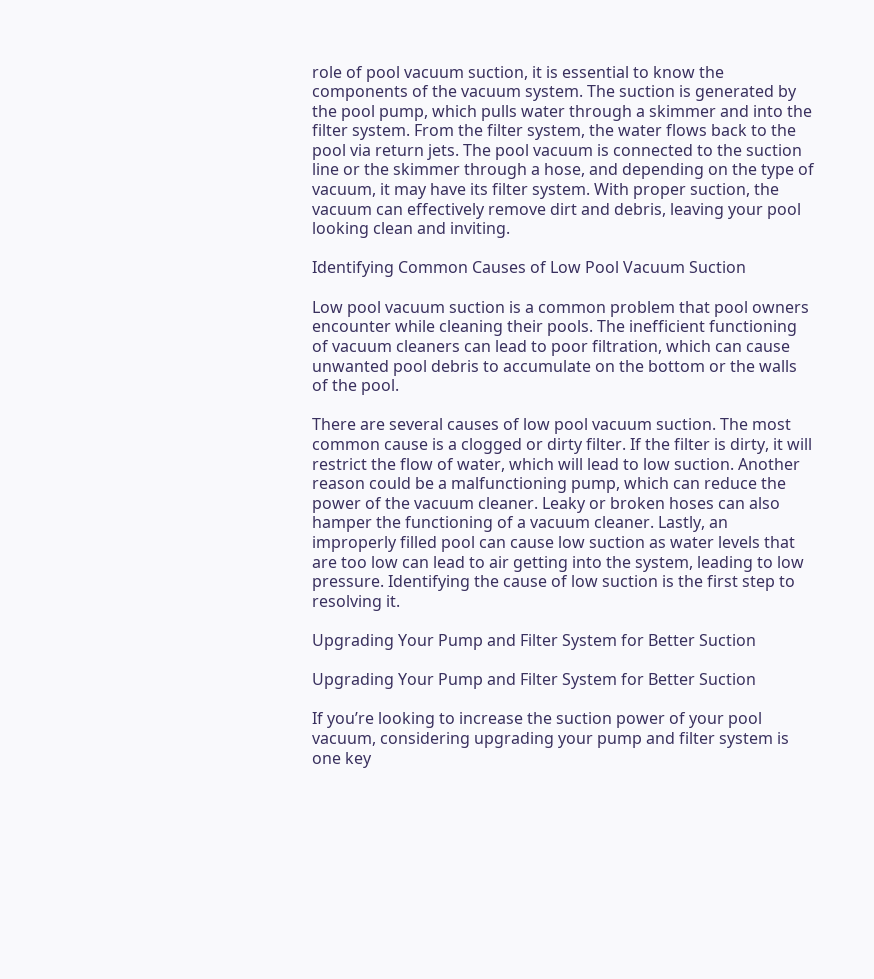role of pool vacuum suction, it is essential to know the components of the vacuum system. The suction is generated by the pool pump, which pulls water through a skimmer and into the filter system. From the filter system, the water flows back to the pool via return jets. The pool vacuum is connected to the suction line or the skimmer through a hose, and depending on the type of vacuum, it may have its filter system. With proper suction, the vacuum can effectively remove dirt and debris, leaving your pool looking clean and inviting.

Identifying Common Causes of Low Pool Vacuum Suction

Low pool vacuum suction is a common problem that pool owners encounter while cleaning their pools. The inefficient functioning of vacuum cleaners can lead to poor filtration, which can cause unwanted pool debris to accumulate on the bottom or the walls of the pool.

There are several causes of low pool vacuum suction. The most common cause is a clogged or dirty filter. If the filter is dirty, it will restrict the flow of water, which will lead to low suction. Another reason could be a malfunctioning pump, which can reduce the power of the vacuum cleaner. Leaky or broken hoses can also hamper the functioning of a vacuum cleaner. Lastly, an improperly filled pool can cause low suction as water levels that are too low can lead to air getting into the system, leading to low pressure. Identifying the cause of low suction is the first step to resolving it.

Upgrading Your Pump and Filter System for Better Suction

Upgrading Your Pump and Filter System for Better Suction

If you’re looking to increase the suction power of your pool vacuum, considering upgrading your pump and filter system is one key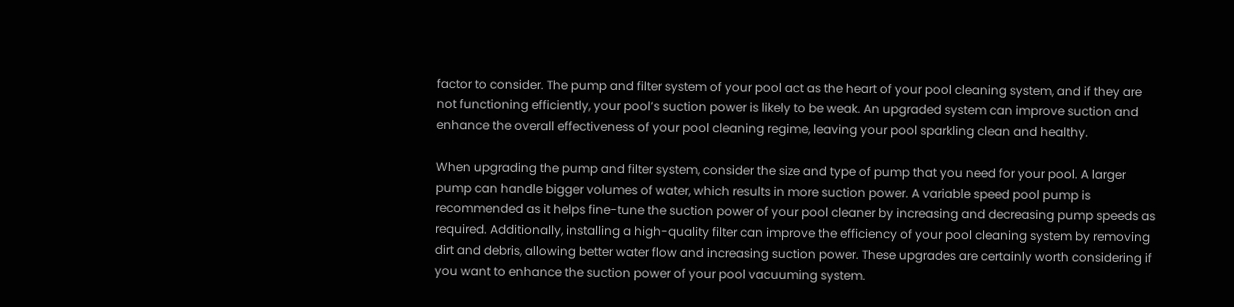factor to consider. The pump and filter system of your pool act as the heart of your pool cleaning system, and if they are not functioning efficiently, your pool’s suction power is likely to be weak. An upgraded system can improve suction and enhance the overall effectiveness of your pool cleaning regime, leaving your pool sparkling clean and healthy.

When upgrading the pump and filter system, consider the size and type of pump that you need for your pool. A larger pump can handle bigger volumes of water, which results in more suction power. A variable speed pool pump is recommended as it helps fine-tune the suction power of your pool cleaner by increasing and decreasing pump speeds as required. Additionally, installing a high-quality filter can improve the efficiency of your pool cleaning system by removing dirt and debris, allowing better water flow and increasing suction power. These upgrades are certainly worth considering if you want to enhance the suction power of your pool vacuuming system.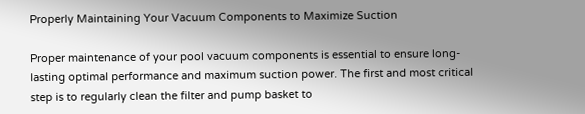Properly Maintaining Your Vacuum Components to Maximize Suction

Proper maintenance of your pool vacuum components is essential to ensure long-lasting optimal performance and maximum suction power. The first and most critical step is to regularly clean the filter and pump basket to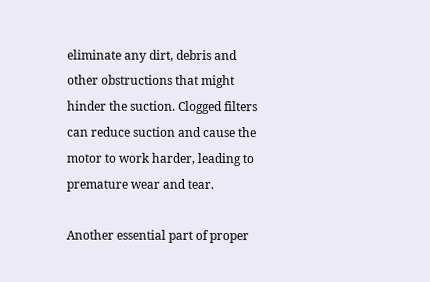eliminate any dirt, debris and other obstructions that might hinder the suction. Clogged filters can reduce suction and cause the motor to work harder, leading to premature wear and tear.

Another essential part of proper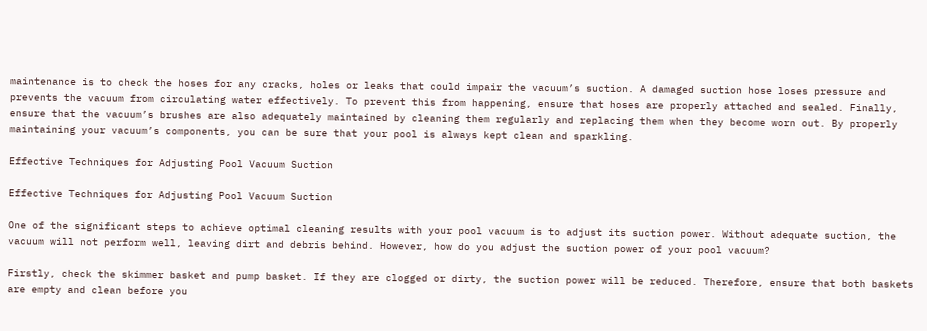maintenance is to check the hoses for any cracks, holes or leaks that could impair the vacuum’s suction. A damaged suction hose loses pressure and prevents the vacuum from circulating water effectively. To prevent this from happening, ensure that hoses are properly attached and sealed. Finally, ensure that the vacuum’s brushes are also adequately maintained by cleaning them regularly and replacing them when they become worn out. By properly maintaining your vacuum’s components, you can be sure that your pool is always kept clean and sparkling.

Effective Techniques for Adjusting Pool Vacuum Suction

Effective Techniques for Adjusting Pool Vacuum Suction

One of the significant steps to achieve optimal cleaning results with your pool vacuum is to adjust its suction power. Without adequate suction, the vacuum will not perform well, leaving dirt and debris behind. However, how do you adjust the suction power of your pool vacuum?

Firstly, check the skimmer basket and pump basket. If they are clogged or dirty, the suction power will be reduced. Therefore, ensure that both baskets are empty and clean before you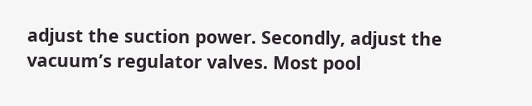adjust the suction power. Secondly, adjust the vacuum’s regulator valves. Most pool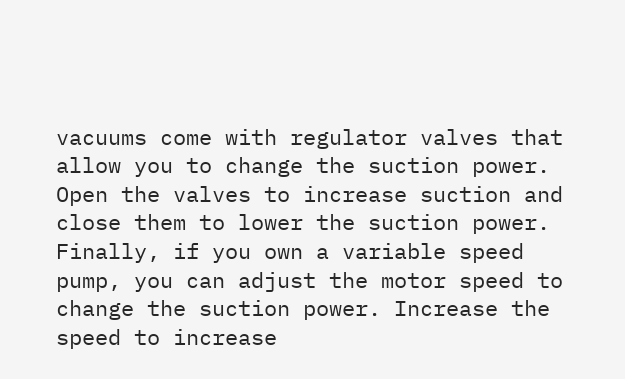vacuums come with regulator valves that allow you to change the suction power. Open the valves to increase suction and close them to lower the suction power. Finally, if you own a variable speed pump, you can adjust the motor speed to change the suction power. Increase the speed to increase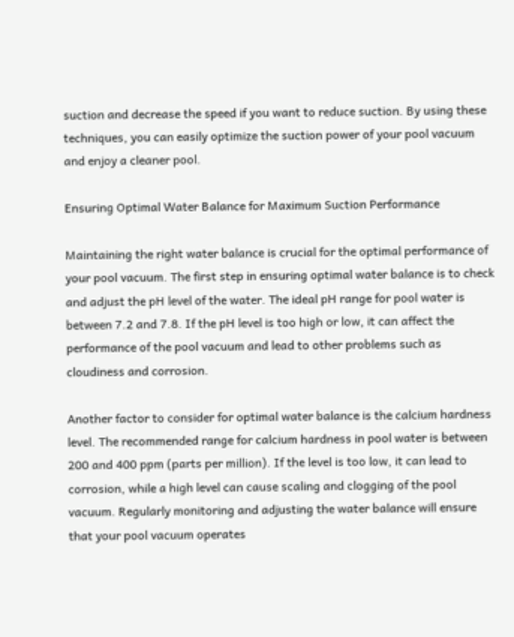suction and decrease the speed if you want to reduce suction. By using these techniques, you can easily optimize the suction power of your pool vacuum and enjoy a cleaner pool.

Ensuring Optimal Water Balance for Maximum Suction Performance

Maintaining the right water balance is crucial for the optimal performance of your pool vacuum. The first step in ensuring optimal water balance is to check and adjust the pH level of the water. The ideal pH range for pool water is between 7.2 and 7.8. If the pH level is too high or low, it can affect the performance of the pool vacuum and lead to other problems such as cloudiness and corrosion.

Another factor to consider for optimal water balance is the calcium hardness level. The recommended range for calcium hardness in pool water is between 200 and 400 ppm (parts per million). If the level is too low, it can lead to corrosion, while a high level can cause scaling and clogging of the pool vacuum. Regularly monitoring and adjusting the water balance will ensure that your pool vacuum operates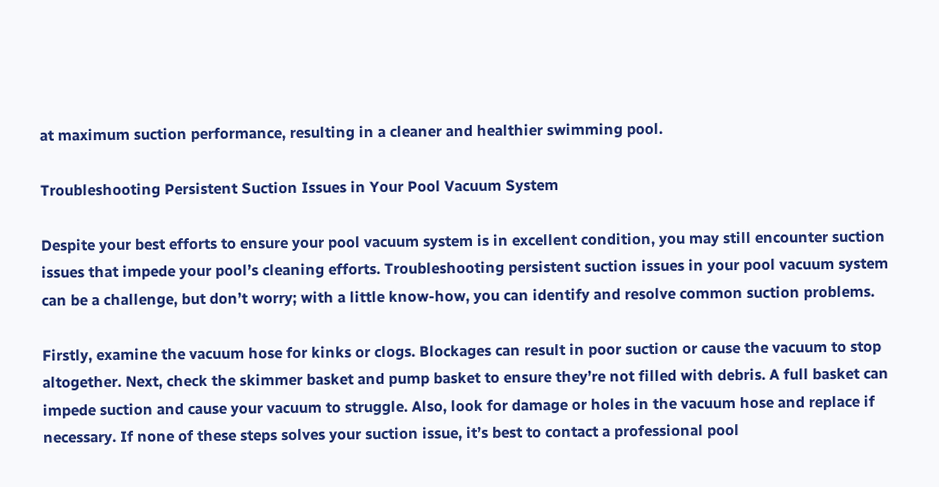at maximum suction performance, resulting in a cleaner and healthier swimming pool.

Troubleshooting Persistent Suction Issues in Your Pool Vacuum System

Despite your best efforts to ensure your pool vacuum system is in excellent condition, you may still encounter suction issues that impede your pool’s cleaning efforts. Troubleshooting persistent suction issues in your pool vacuum system can be a challenge, but don’t worry; with a little know-how, you can identify and resolve common suction problems.

Firstly, examine the vacuum hose for kinks or clogs. Blockages can result in poor suction or cause the vacuum to stop altogether. Next, check the skimmer basket and pump basket to ensure they’re not filled with debris. A full basket can impede suction and cause your vacuum to struggle. Also, look for damage or holes in the vacuum hose and replace if necessary. If none of these steps solves your suction issue, it’s best to contact a professional pool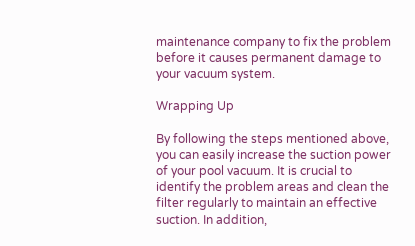maintenance company to fix the problem before it causes permanent damage to your vacuum system.

Wrapping Up

By following the steps mentioned above, you can easily increase the suction power of your pool vacuum. It is crucial to identify the problem areas and clean the filter regularly to maintain an effective suction. In addition,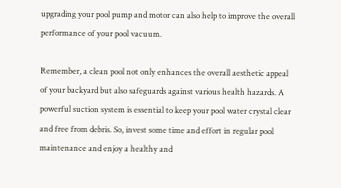upgrading your pool pump and motor can also help to improve the overall performance of your pool vacuum.

Remember, a clean pool not only enhances the overall aesthetic appeal of your backyard but also safeguards against various health hazards. A powerful suction system is essential to keep your pool water crystal clear and free from debris. So, invest some time and effort in regular pool maintenance and enjoy a healthy and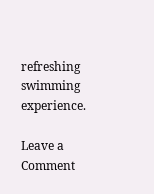refreshing swimming experience.

Leave a Comment